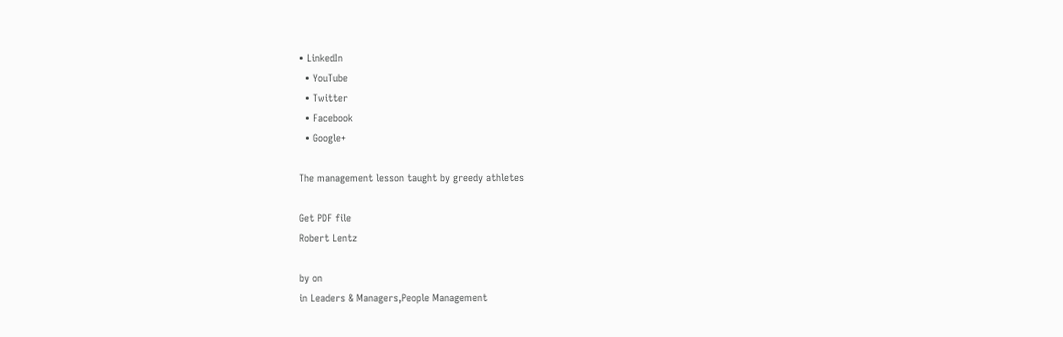• LinkedIn
  • YouTube
  • Twitter
  • Facebook
  • Google+

The management lesson taught by greedy athletes

Get PDF file
Robert Lentz

by on
in Leaders & Managers,People Management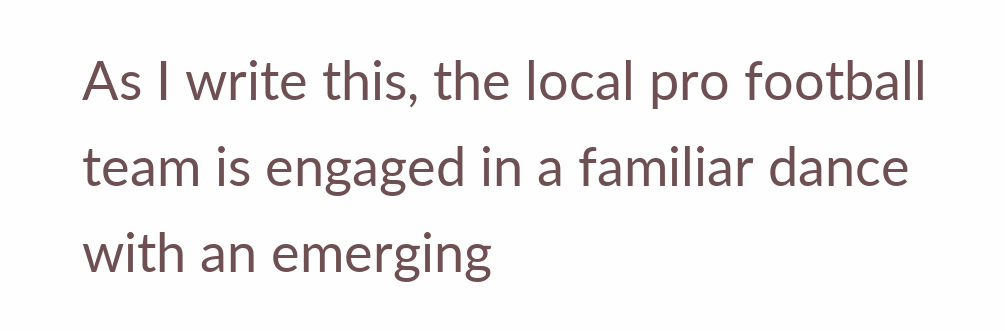As I write this, the local pro football team is engaged in a familiar dance with an emerging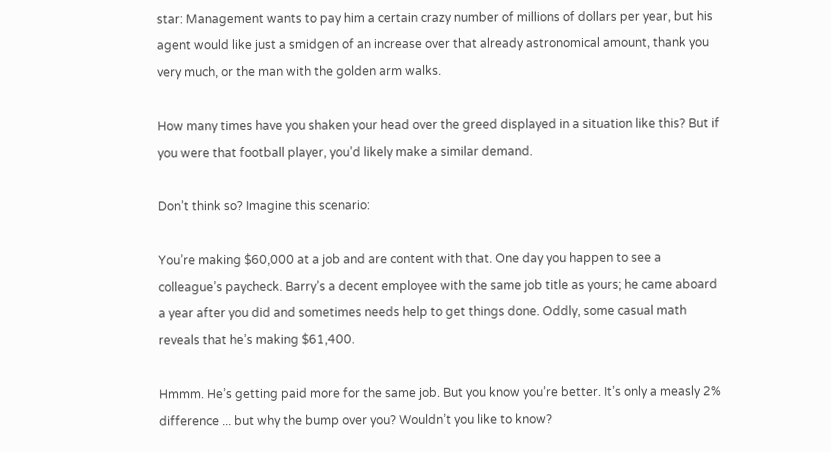star: Management wants to pay him a certain crazy number of millions of dollars per year, but his agent would like just a smidgen of an increase over that already astronomical amount, thank you very much, or the man with the golden arm walks.

How many times have you shaken your head over the greed displayed in a situation like this? But if you were that football player, you’d likely make a similar demand.

Don’t think so? Imagine this scenario:

You’re making $60,000 at a job and are content with that. One day you happen to see a colleague’s paycheck. Barry’s a decent employee with the same job title as yours; he came aboard a year after you did and sometimes needs help to get things done. Oddly, some casual math reveals that he’s making $61,400.

Hmmm. He’s getting paid more for the same job. But you know you’re better. It’s only a measly 2% difference ... but why the bump over you? Wouldn’t you like to know?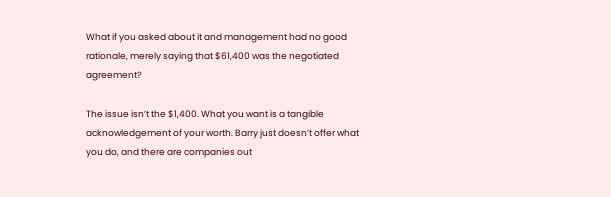What if you asked about it and management had no good rationale, merely saying that $61,400 was the negotiated agreement?

The issue isn’t the $1,400. What you want is a tangible acknowledgement of your worth. Barry just doesn’t offer what you do, and there are companies out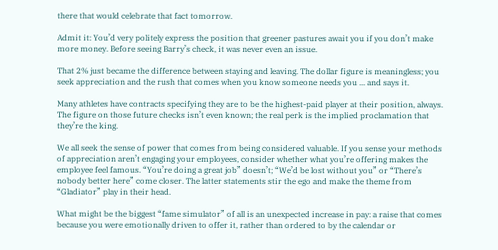there that would celebrate that fact tomorrow.

Admit it: You’d very politely express the position that greener pastures await you if you don’t make more money. Before seeing Barry’s check, it was never even an issue.

That 2% just became the difference between staying and leaving. The dollar figure is meaningless; you seek appreciation and the rush that comes when you know someone needs you ... and says it.

Many athletes have contracts specifying they are to be the highest-paid player at their position, always. The figure on those future checks isn’t even known; the real perk is the implied proclamation that they’re the king.

We all seek the sense of power that comes from being considered valuable. If you sense your methods of appreciation aren’t engaging your employees, consider whether what you’re offering makes the employee feel famous. “You’re doing a great job” doesn’t; “We’d be lost without you” or “There’s nobody better here” come closer. The latter statements stir the ego and make the theme from “Gladiator” play in their head.

What might be the biggest “fame simulator” of all is an unexpected increase in pay: a raise that comes because you were emotionally driven to offer it, rather than ordered to by the calendar or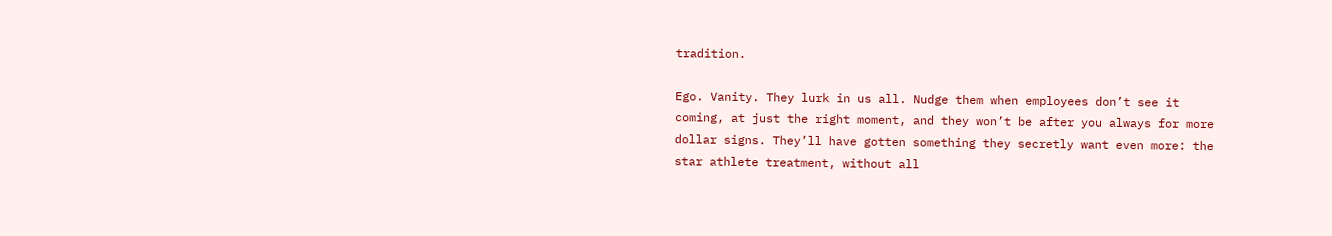tradition.

Ego. Vanity. They lurk in us all. Nudge them when employees don’t see it coming, at just the right moment, and they won’t be after you always for more dollar signs. They’ll have gotten something they secretly want even more: the star athlete treatment, without all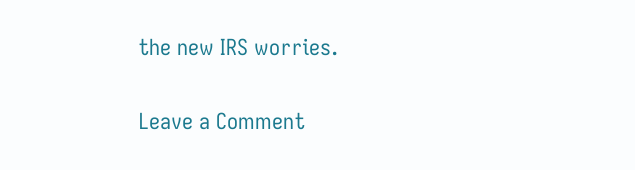the new IRS worries.

Leave a Comment